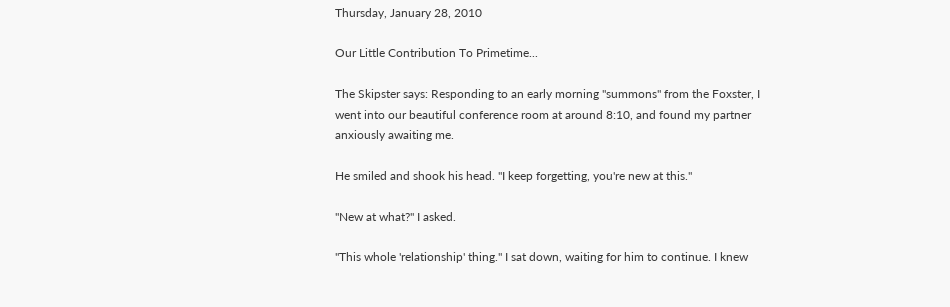Thursday, January 28, 2010

Our Little Contribution To Primetime...

The Skipster says: Responding to an early morning "summons" from the Foxster, I went into our beautiful conference room at around 8:10, and found my partner anxiously awaiting me.

He smiled and shook his head. "I keep forgetting, you're new at this."

"New at what?" I asked.

"This whole 'relationship' thing." I sat down, waiting for him to continue. I knew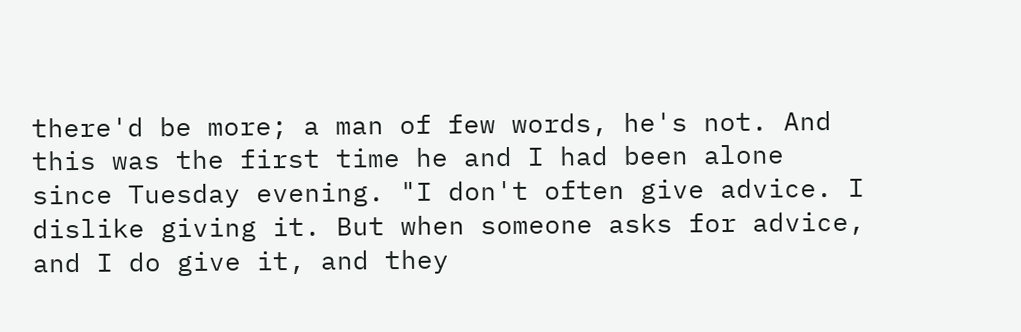there'd be more; a man of few words, he's not. And this was the first time he and I had been alone since Tuesday evening. "I don't often give advice. I dislike giving it. But when someone asks for advice, and I do give it, and they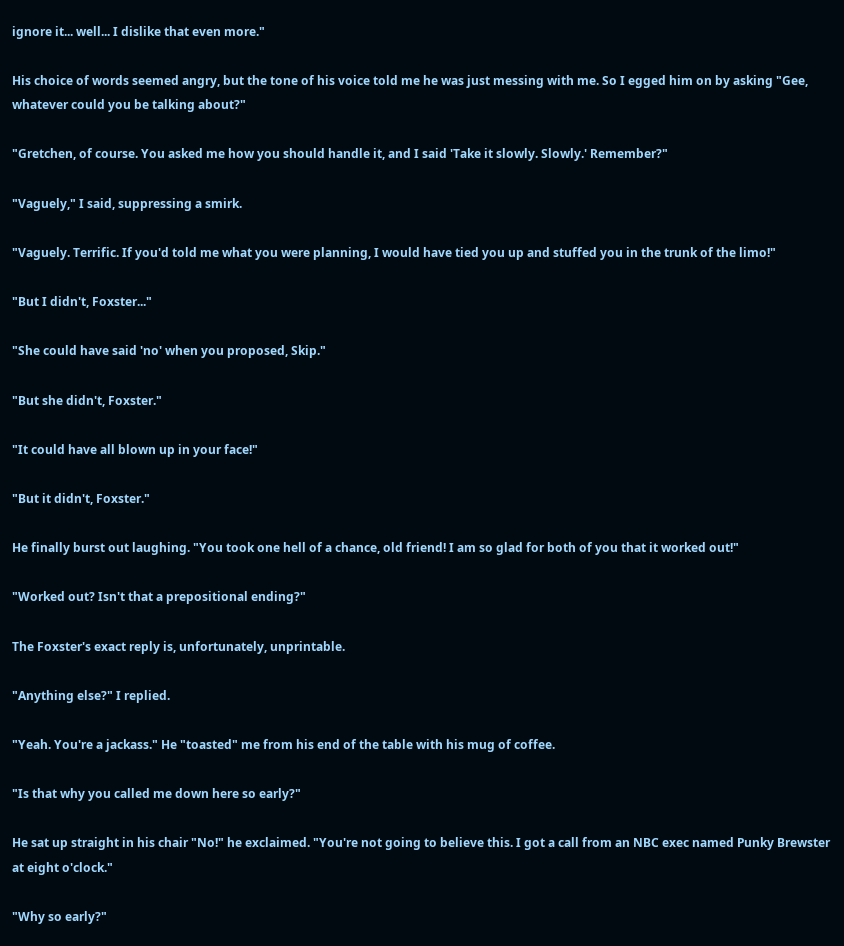ignore it... well... I dislike that even more."

His choice of words seemed angry, but the tone of his voice told me he was just messing with me. So I egged him on by asking "Gee, whatever could you be talking about?"

"Gretchen, of course. You asked me how you should handle it, and I said 'Take it slowly. Slowly.' Remember?"

"Vaguely," I said, suppressing a smirk.

"Vaguely. Terrific. If you'd told me what you were planning, I would have tied you up and stuffed you in the trunk of the limo!"

"But I didn't, Foxster..."

"She could have said 'no' when you proposed, Skip."

"But she didn't, Foxster."

"It could have all blown up in your face!"

"But it didn't, Foxster."

He finally burst out laughing. "You took one hell of a chance, old friend! I am so glad for both of you that it worked out!"

"Worked out? Isn't that a prepositional ending?"

The Foxster's exact reply is, unfortunately, unprintable.

"Anything else?" I replied.

"Yeah. You're a jackass." He "toasted" me from his end of the table with his mug of coffee.

"Is that why you called me down here so early?"

He sat up straight in his chair "No!" he exclaimed. "You're not going to believe this. I got a call from an NBC exec named Punky Brewster at eight o'clock."

"Why so early?"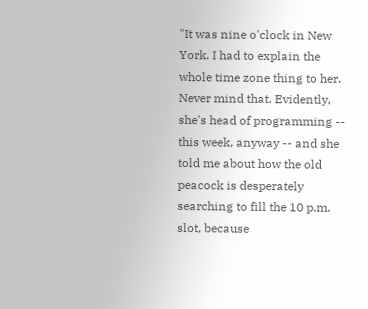"It was nine o'clock in New York. I had to explain the whole time zone thing to her. Never mind that. Evidently, she's head of programming -- this week, anyway -- and she told me about how the old peacock is desperately searching to fill the 10 p.m. slot, because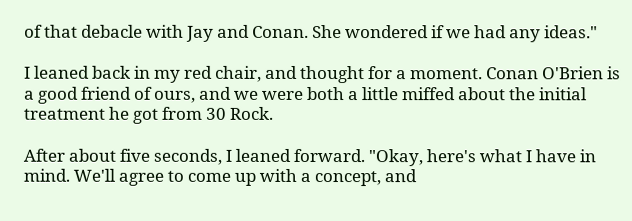of that debacle with Jay and Conan. She wondered if we had any ideas."

I leaned back in my red chair, and thought for a moment. Conan O'Brien is a good friend of ours, and we were both a little miffed about the initial treatment he got from 30 Rock.

After about five seconds, I leaned forward. "Okay, here's what I have in mind. We'll agree to come up with a concept, and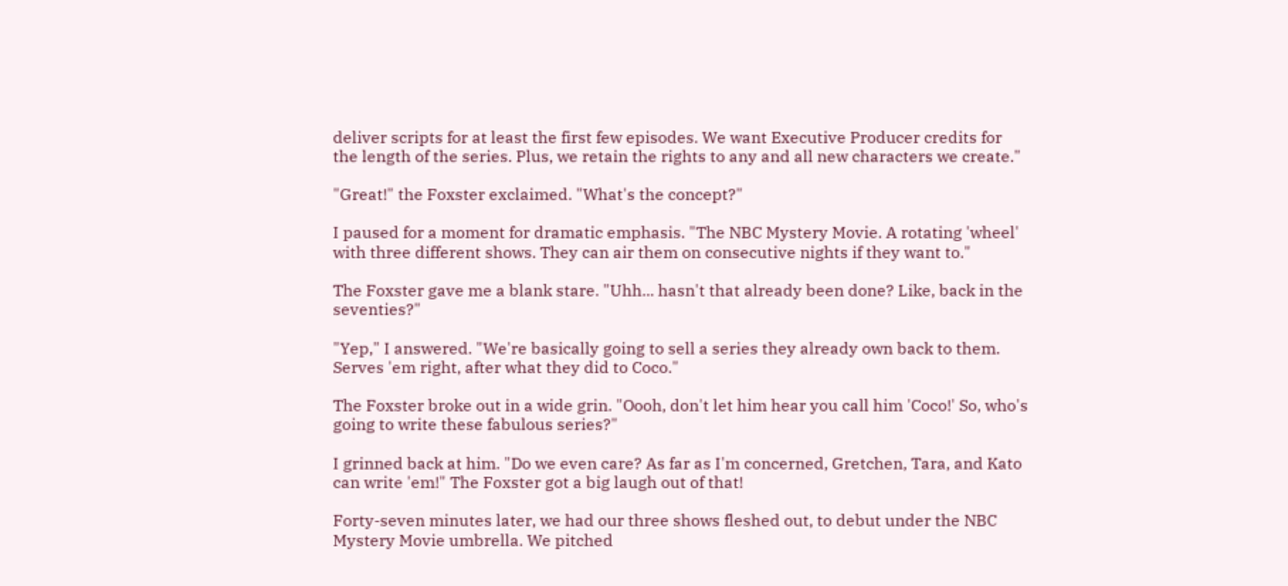deliver scripts for at least the first few episodes. We want Executive Producer credits for the length of the series. Plus, we retain the rights to any and all new characters we create."

"Great!" the Foxster exclaimed. "What's the concept?"

I paused for a moment for dramatic emphasis. "The NBC Mystery Movie. A rotating 'wheel' with three different shows. They can air them on consecutive nights if they want to."

The Foxster gave me a blank stare. "Uhh... hasn't that already been done? Like, back in the seventies?"

"Yep," I answered. "We're basically going to sell a series they already own back to them. Serves 'em right, after what they did to Coco."

The Foxster broke out in a wide grin. "Oooh, don't let him hear you call him 'Coco!' So, who's going to write these fabulous series?"

I grinned back at him. "Do we even care? As far as I'm concerned, Gretchen, Tara, and Kato can write 'em!" The Foxster got a big laugh out of that!

Forty-seven minutes later, we had our three shows fleshed out, to debut under the NBC Mystery Movie umbrella. We pitched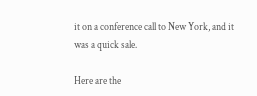it on a conference call to New York, and it was a quick sale.

Here are the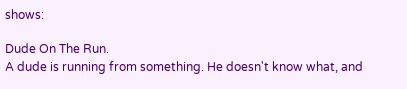shows:

Dude On The Run.
A dude is running from something. He doesn't know what, and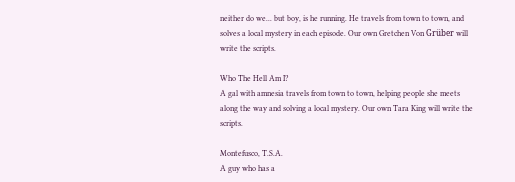neither do we... but boy, is he running. He travels from town to town, and solves a local mystery in each episode. Our own Gretchen Von Grüber will write the scripts.

Who The Hell Am I?
A gal with amnesia travels from town to town, helping people she meets along the way and solving a local mystery. Our own Tara King will write the scripts.

Montefusco, T.S.A.
A guy who has a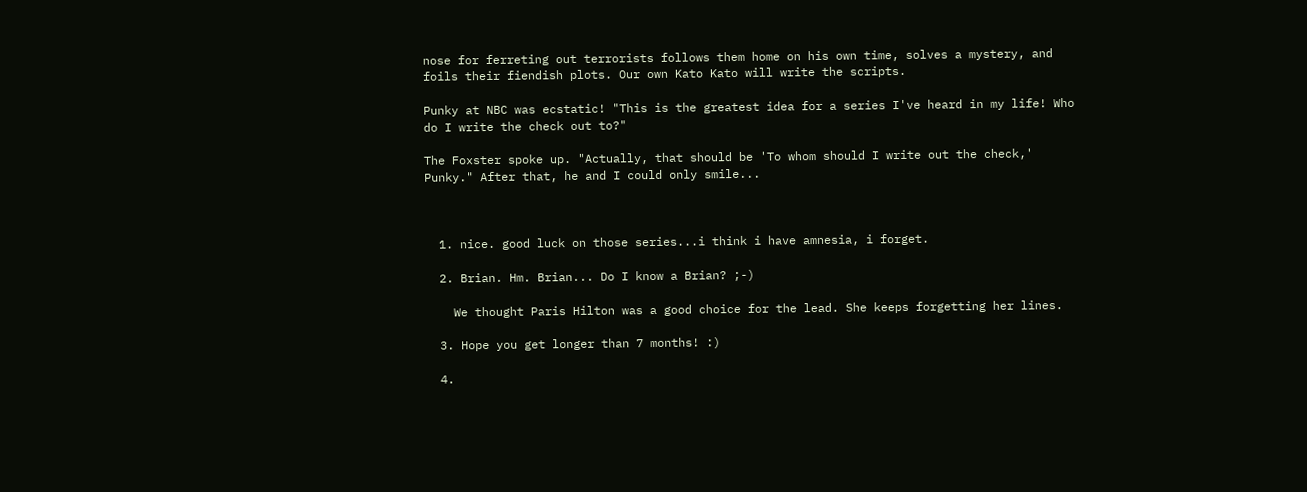nose for ferreting out terrorists follows them home on his own time, solves a mystery, and foils their fiendish plots. Our own Kato Kato will write the scripts.

Punky at NBC was ecstatic! "This is the greatest idea for a series I've heard in my life! Who do I write the check out to?"

The Foxster spoke up. "Actually, that should be 'To whom should I write out the check,' Punky." After that, he and I could only smile...



  1. nice. good luck on those series...i think i have amnesia, i forget.

  2. Brian. Hm. Brian... Do I know a Brian? ;-)

    We thought Paris Hilton was a good choice for the lead. She keeps forgetting her lines.

  3. Hope you get longer than 7 months! :)

  4.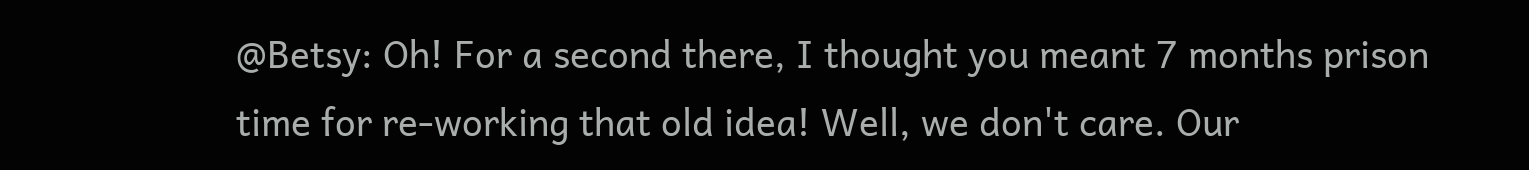@Betsy: Oh! For a second there, I thought you meant 7 months prison time for re-working that old idea! Well, we don't care. Our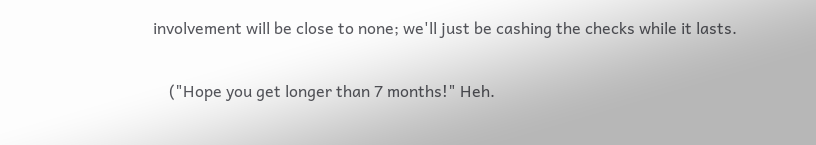involvement will be close to none; we'll just be cashing the checks while it lasts.

    ("Hope you get longer than 7 months!" Heh.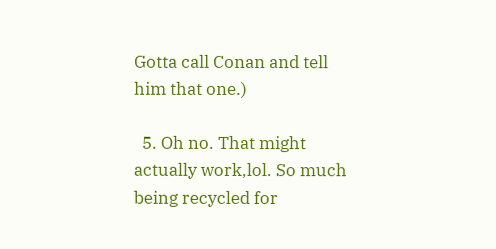Gotta call Conan and tell him that one.)

  5. Oh no. That might actually work,lol. So much being recycled for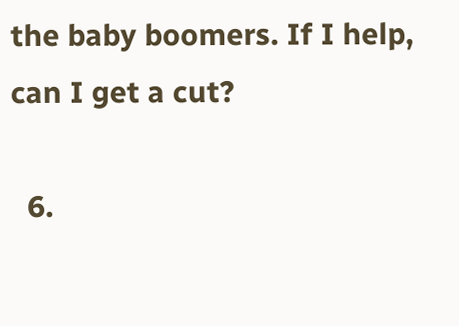the baby boomers. If I help, can I get a cut?

  6.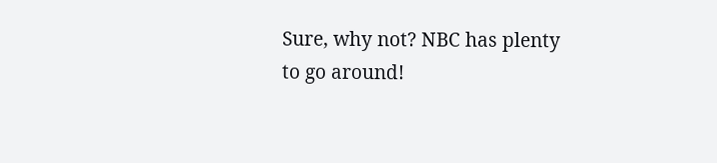Sure, why not? NBC has plenty to go around!